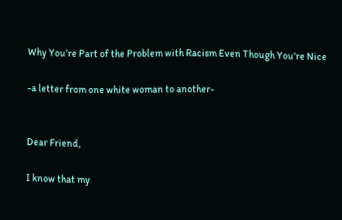Why You’re Part of the Problem with Racism Even Though You’re Nice

-a letter from one white woman to another-


Dear Friend,

I know that my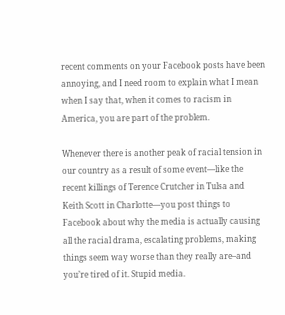recent comments on your Facebook posts have been annoying, and I need room to explain what I mean when I say that, when it comes to racism in America, you are part of the problem.

Whenever there is another peak of racial tension in our country as a result of some event—like the recent killings of Terence Crutcher in Tulsa and Keith Scott in Charlotte—you post things to Facebook about why the media is actually causing all the racial drama, escalating problems, making things seem way worse than they really are–and you’re tired of it. Stupid media.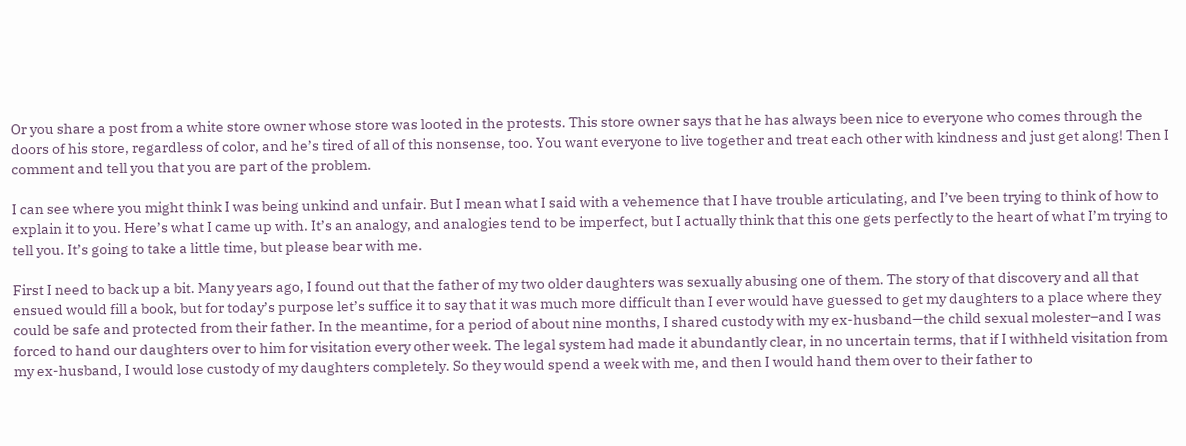Or you share a post from a white store owner whose store was looted in the protests. This store owner says that he has always been nice to everyone who comes through the doors of his store, regardless of color, and he’s tired of all of this nonsense, too. You want everyone to live together and treat each other with kindness and just get along! Then I comment and tell you that you are part of the problem.

I can see where you might think I was being unkind and unfair. But I mean what I said with a vehemence that I have trouble articulating, and I’ve been trying to think of how to explain it to you. Here’s what I came up with. It’s an analogy, and analogies tend to be imperfect, but I actually think that this one gets perfectly to the heart of what I’m trying to tell you. It’s going to take a little time, but please bear with me.

First I need to back up a bit. Many years ago, I found out that the father of my two older daughters was sexually abusing one of them. The story of that discovery and all that ensued would fill a book, but for today’s purpose let’s suffice it to say that it was much more difficult than I ever would have guessed to get my daughters to a place where they could be safe and protected from their father. In the meantime, for a period of about nine months, I shared custody with my ex-husband—the child sexual molester–and I was forced to hand our daughters over to him for visitation every other week. The legal system had made it abundantly clear, in no uncertain terms, that if I withheld visitation from my ex-husband, I would lose custody of my daughters completely. So they would spend a week with me, and then I would hand them over to their father to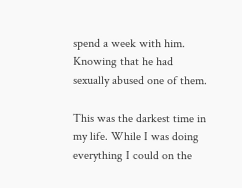spend a week with him. Knowing that he had sexually abused one of them.

This was the darkest time in my life. While I was doing everything I could on the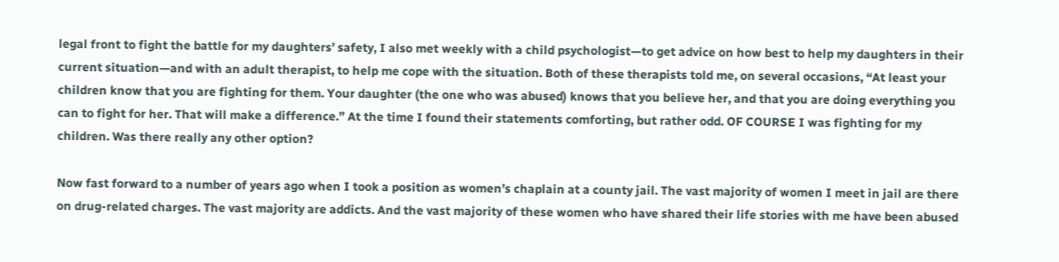legal front to fight the battle for my daughters’ safety, I also met weekly with a child psychologist—to get advice on how best to help my daughters in their current situation—and with an adult therapist, to help me cope with the situation. Both of these therapists told me, on several occasions, “At least your children know that you are fighting for them. Your daughter (the one who was abused) knows that you believe her, and that you are doing everything you can to fight for her. That will make a difference.” At the time I found their statements comforting, but rather odd. OF COURSE I was fighting for my children. Was there really any other option?

Now fast forward to a number of years ago when I took a position as women’s chaplain at a county jail. The vast majority of women I meet in jail are there on drug-related charges. The vast majority are addicts. And the vast majority of these women who have shared their life stories with me have been abused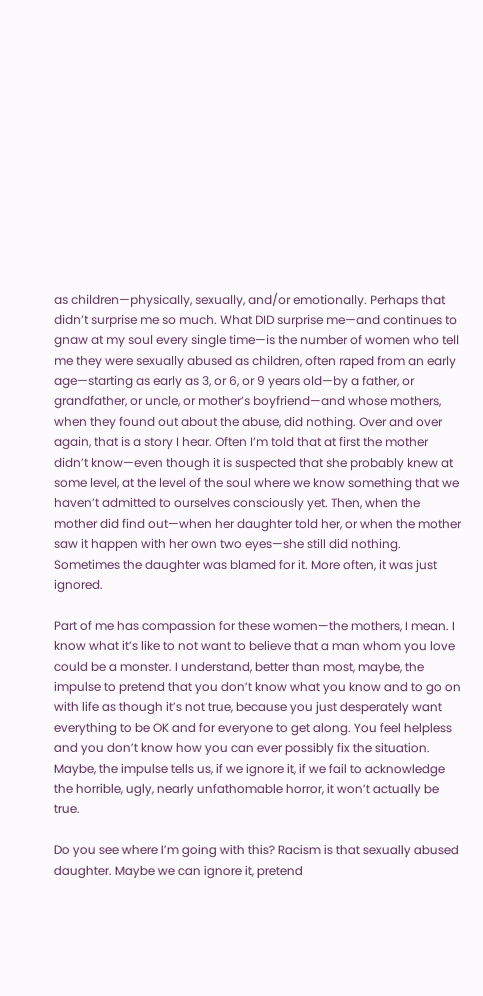as children—physically, sexually, and/or emotionally. Perhaps that didn’t surprise me so much. What DID surprise me—and continues to gnaw at my soul every single time—is the number of women who tell me they were sexually abused as children, often raped from an early age—starting as early as 3, or 6, or 9 years old—by a father, or grandfather, or uncle, or mother’s boyfriend—and whose mothers, when they found out about the abuse, did nothing. Over and over again, that is a story I hear. Often I’m told that at first the mother didn’t know—even though it is suspected that she probably knew at some level, at the level of the soul where we know something that we haven’t admitted to ourselves consciously yet. Then, when the mother did find out—when her daughter told her, or when the mother saw it happen with her own two eyes—she still did nothing. Sometimes the daughter was blamed for it. More often, it was just ignored.

Part of me has compassion for these women—the mothers, I mean. I know what it’s like to not want to believe that a man whom you love could be a monster. I understand, better than most, maybe, the impulse to pretend that you don’t know what you know and to go on with life as though it’s not true, because you just desperately want everything to be OK and for everyone to get along. You feel helpless and you don’t know how you can ever possibly fix the situation. Maybe, the impulse tells us, if we ignore it, if we fail to acknowledge the horrible, ugly, nearly unfathomable horror, it won’t actually be true.

Do you see where I’m going with this? Racism is that sexually abused daughter. Maybe we can ignore it, pretend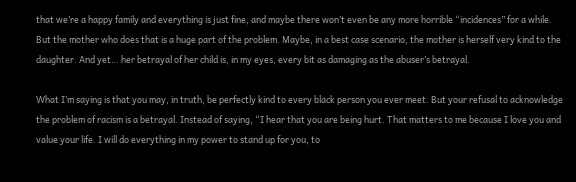that we’re a happy family and everything is just fine, and maybe there won’t even be any more horrible “incidences” for a while. But the mother who does that is a huge part of the problem. Maybe, in a best case scenario, the mother is herself very kind to the daughter. And yet… her betrayal of her child is, in my eyes, every bit as damaging as the abuser’s betrayal.

What I’m saying is that you may, in truth, be perfectly kind to every black person you ever meet. But your refusal to acknowledge the problem of racism is a betrayal. Instead of saying, “I hear that you are being hurt. That matters to me because I love you and value your life. I will do everything in my power to stand up for you, to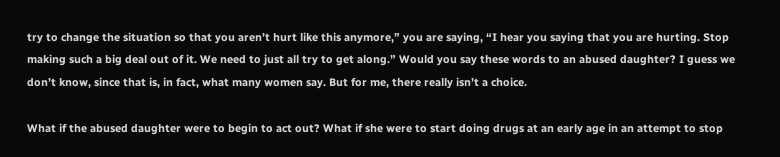try to change the situation so that you aren’t hurt like this anymore,” you are saying, “I hear you saying that you are hurting. Stop making such a big deal out of it. We need to just all try to get along.” Would you say these words to an abused daughter? I guess we don’t know, since that is, in fact, what many women say. But for me, there really isn’t a choice.

What if the abused daughter were to begin to act out? What if she were to start doing drugs at an early age in an attempt to stop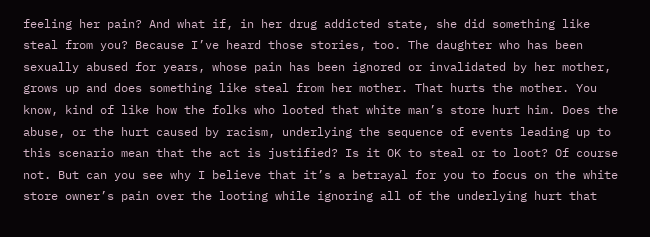feeling her pain? And what if, in her drug addicted state, she did something like steal from you? Because I’ve heard those stories, too. The daughter who has been sexually abused for years, whose pain has been ignored or invalidated by her mother, grows up and does something like steal from her mother. That hurts the mother. You know, kind of like how the folks who looted that white man’s store hurt him. Does the abuse, or the hurt caused by racism, underlying the sequence of events leading up to this scenario mean that the act is justified? Is it OK to steal or to loot? Of course not. But can you see why I believe that it’s a betrayal for you to focus on the white store owner’s pain over the looting while ignoring all of the underlying hurt that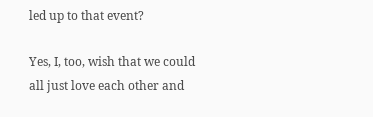led up to that event?

Yes, I, too, wish that we could all just love each other and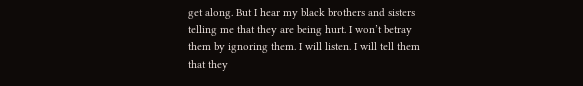get along. But I hear my black brothers and sisters telling me that they are being hurt. I won’t betray them by ignoring them. I will listen. I will tell them that they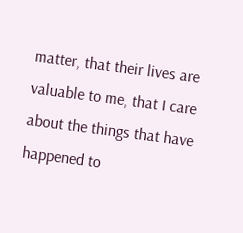matter, that their lives are valuable to me, that I care about the things that have happened to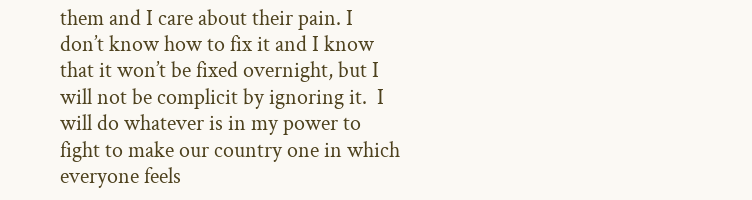them and I care about their pain. I don’t know how to fix it and I know that it won’t be fixed overnight, but I will not be complicit by ignoring it.  I will do whatever is in my power to fight to make our country one in which everyone feels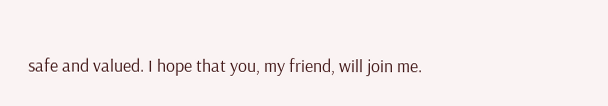safe and valued. I hope that you, my friend, will join me.